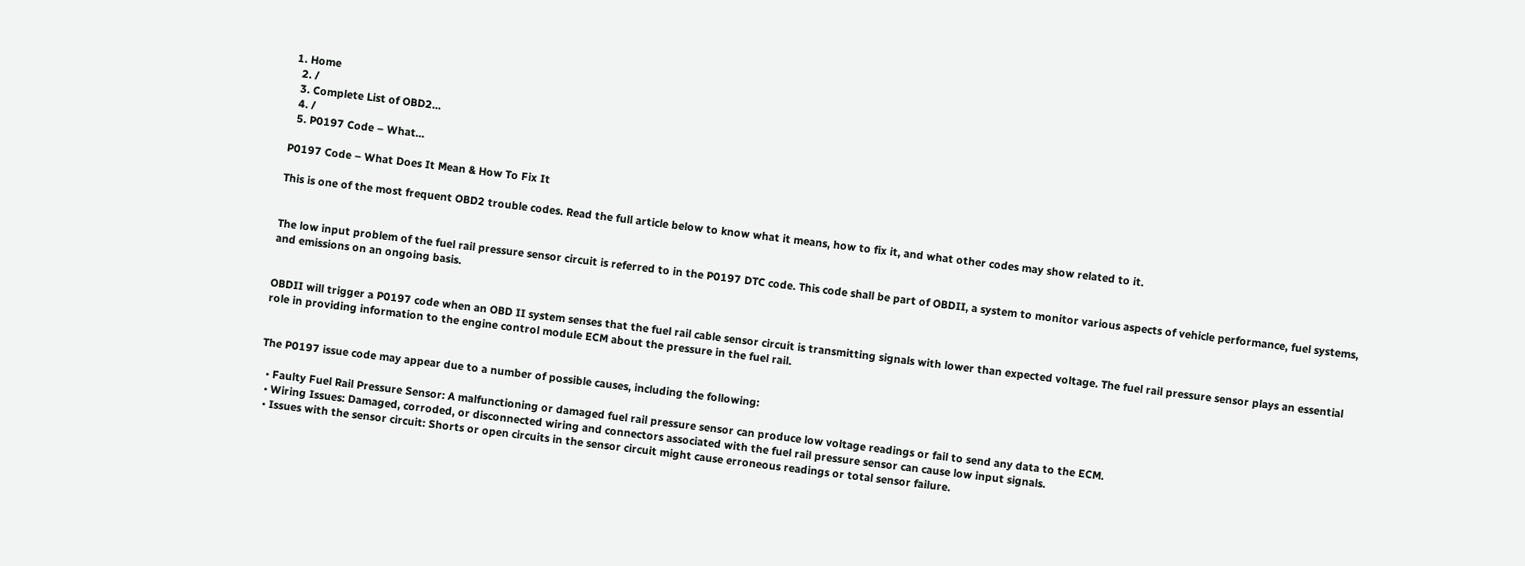1. Home
  2. /
  3. Complete List of OBD2...
  4. /
  5. P0197 Code – What...

P0197 Code – What Does It Mean & How To Fix It

This is one of the most frequent OBD2 trouble codes. Read the full article below to know what it means, how to fix it, and what other codes may show related to it.


The low input problem of the fuel rail pressure sensor circuit is referred to in the P0197 DTC code. This code shall be part of OBDII, a system to monitor various aspects of vehicle performance, fuel systems, and emissions on an ongoing basis.


OBDII will trigger a P0197 code when an OBD II system senses that the fuel rail cable sensor circuit is transmitting signals with lower than expected voltage. The fuel rail pressure sensor plays an essential role in providing information to the engine control module ECM about the pressure in the fuel rail.


The P0197 issue code may appear due to a number of possible causes, including the following:

  • Faulty Fuel Rail Pressure Sensor: A malfunctioning or damaged fuel rail pressure sensor can produce low voltage readings or fail to send any data to the ECM.
  • Wiring Issues: Damaged, corroded, or disconnected wiring and connectors associated with the fuel rail pressure sensor can cause low input signals.
  • Issues with the sensor circuit: Shorts or open circuits in the sensor circuit might cause erroneous readings or total sensor failure.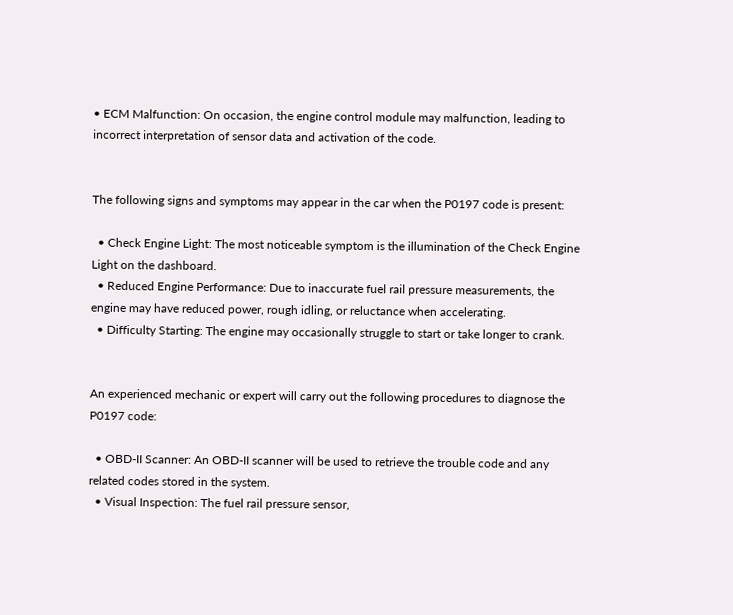• ECM Malfunction: On occasion, the engine control module may malfunction, leading to incorrect interpretation of sensor data and activation of the code.


The following signs and symptoms may appear in the car when the P0197 code is present:

  • Check Engine Light: The most noticeable symptom is the illumination of the Check Engine Light on the dashboard.
  • Reduced Engine Performance: Due to inaccurate fuel rail pressure measurements, the engine may have reduced power, rough idling, or reluctance when accelerating.
  • Difficulty Starting: The engine may occasionally struggle to start or take longer to crank.


An experienced mechanic or expert will carry out the following procedures to diagnose the P0197 code:

  • OBD-II Scanner: An OBD-II scanner will be used to retrieve the trouble code and any related codes stored in the system.
  • Visual Inspection: The fuel rail pressure sensor,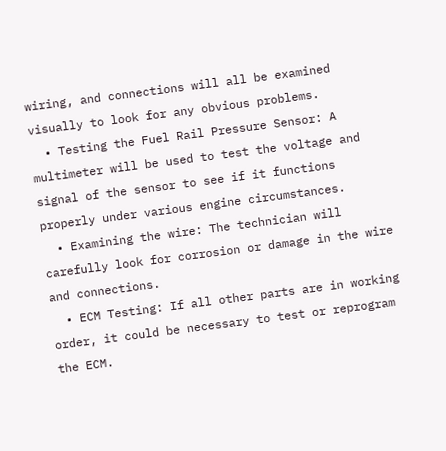wiring, and connections will all be examined visually to look for any obvious problems.
  • Testing the Fuel Rail Pressure Sensor: A multimeter will be used to test the voltage and signal of the sensor to see if it functions properly under various engine circumstances.
  • Examining the wire: The technician will carefully look for corrosion or damage in the wire and connections.
  • ECM Testing: If all other parts are in working order, it could be necessary to test or reprogram the ECM.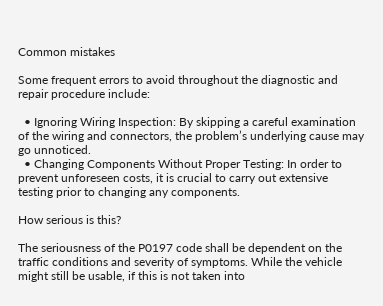Common mistakes

Some frequent errors to avoid throughout the diagnostic and repair procedure include:

  • Ignoring Wiring Inspection: By skipping a careful examination of the wiring and connectors, the problem’s underlying cause may go unnoticed.
  • Changing Components Without Proper Testing: In order to prevent unforeseen costs, it is crucial to carry out extensive testing prior to changing any components.

How serious is this?

The seriousness of the P0197 code shall be dependent on the traffic conditions and severity of symptoms. While the vehicle might still be usable, if this is not taken into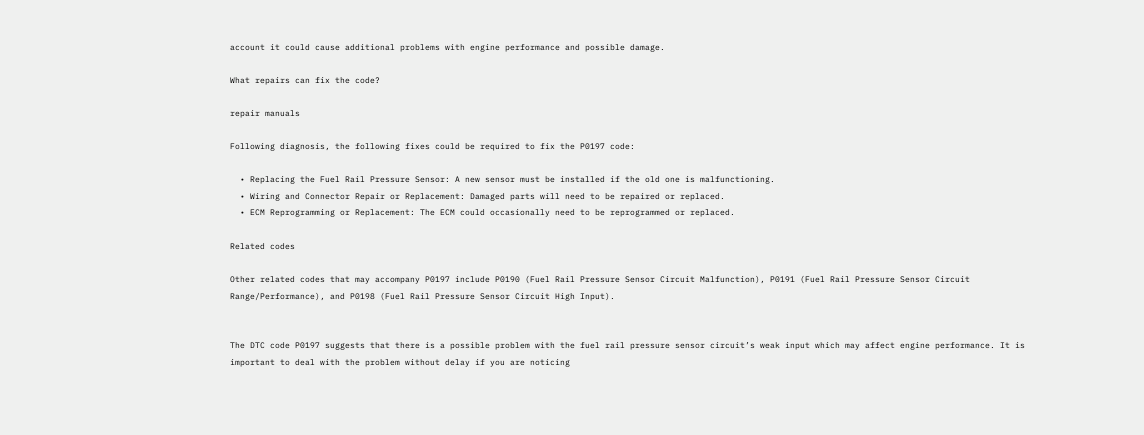account it could cause additional problems with engine performance and possible damage.

What repairs can fix the code?

repair manuals

Following diagnosis, the following fixes could be required to fix the P0197 code:

  • Replacing the Fuel Rail Pressure Sensor: A new sensor must be installed if the old one is malfunctioning.
  • Wiring and Connector Repair or Replacement: Damaged parts will need to be repaired or replaced.
  • ECM Reprogramming or Replacement: The ECM could occasionally need to be reprogrammed or replaced.

Related codes

Other related codes that may accompany P0197 include P0190 (Fuel Rail Pressure Sensor Circuit Malfunction), P0191 (Fuel Rail Pressure Sensor Circuit Range/Performance), and P0198 (Fuel Rail Pressure Sensor Circuit High Input).


The DTC code P0197 suggests that there is a possible problem with the fuel rail pressure sensor circuit’s weak input which may affect engine performance. It is important to deal with the problem without delay if you are noticing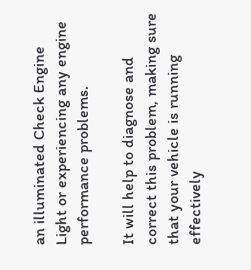an illuminated Check Engine Light or experiencing any engine performance problems.

It will help to diagnose and correct this problem, making sure that your vehicle is running effectively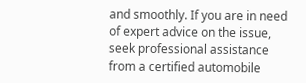and smoothly. If you are in need of expert advice on the issue, seek professional assistance from a certified automobile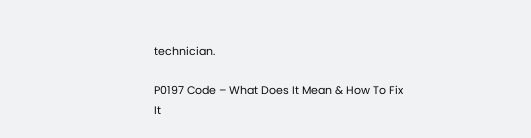technician.

P0197 Code – What Does It Mean & How To Fix It